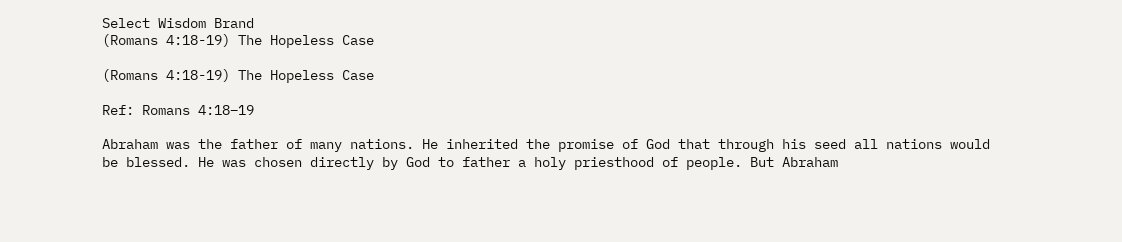Select Wisdom Brand
(Romans 4:18-19) The Hopeless Case

(Romans 4:18-19) The Hopeless Case

Ref: Romans 4:18–19

Abraham was the father of many nations. He inherited the promise of God that through his seed all nations would be blessed. He was chosen directly by God to father a holy priesthood of people. But Abraham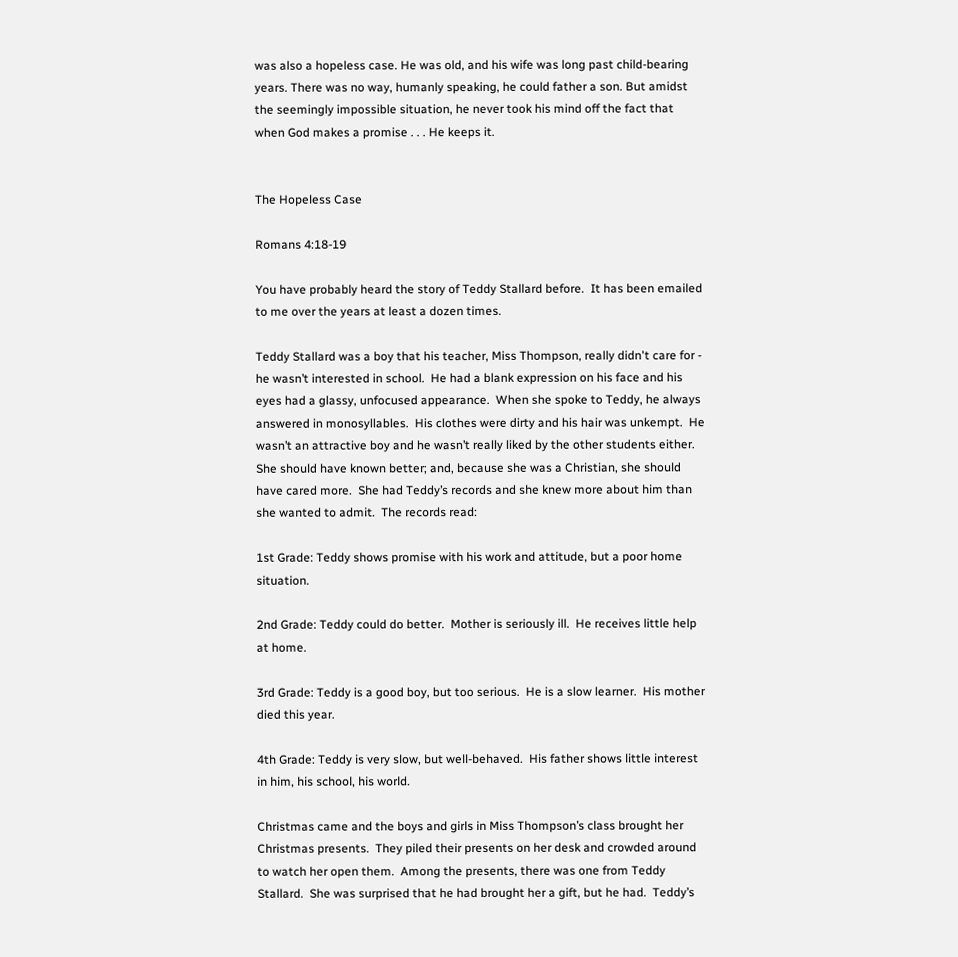was also a hopeless case. He was old, and his wife was long past child-bearing years. There was no way, humanly speaking, he could father a son. But amidst the seemingly impossible situation, he never took his mind off the fact that when God makes a promise . . . He keeps it.


The Hopeless Case

Romans 4:18-19

You have probably heard the story of Teddy Stallard before.  It has been emailed to me over the years at least a dozen times.

Teddy Stallard was a boy that his teacher, Miss Thompson, really didn't care for - he wasn’t interested in school.  He had a blank expression on his face and his eyes had a glassy, unfocused appearance.  When she spoke to Teddy, he always answered in monosyllables.  His clothes were dirty and his hair was unkempt.  He wasn’t an attractive boy and he wasn’t really liked by the other students either.  She should have known better; and, because she was a Christian, she should have cared more.  She had Teddy’s records and she knew more about him than she wanted to admit.  The records read:

1st Grade: Teddy shows promise with his work and attitude, but a poor home situation.

2nd Grade: Teddy could do better.  Mother is seriously ill.  He receives little help at home.

3rd Grade: Teddy is a good boy, but too serious.  He is a slow learner.  His mother died this year.

4th Grade: Teddy is very slow, but well-behaved.  His father shows little interest in him, his school, his world.

Christmas came and the boys and girls in Miss Thompson’s class brought her Christmas presents.  They piled their presents on her desk and crowded around to watch her open them.  Among the presents, there was one from Teddy Stallard.  She was surprised that he had brought her a gift, but he had.  Teddy’s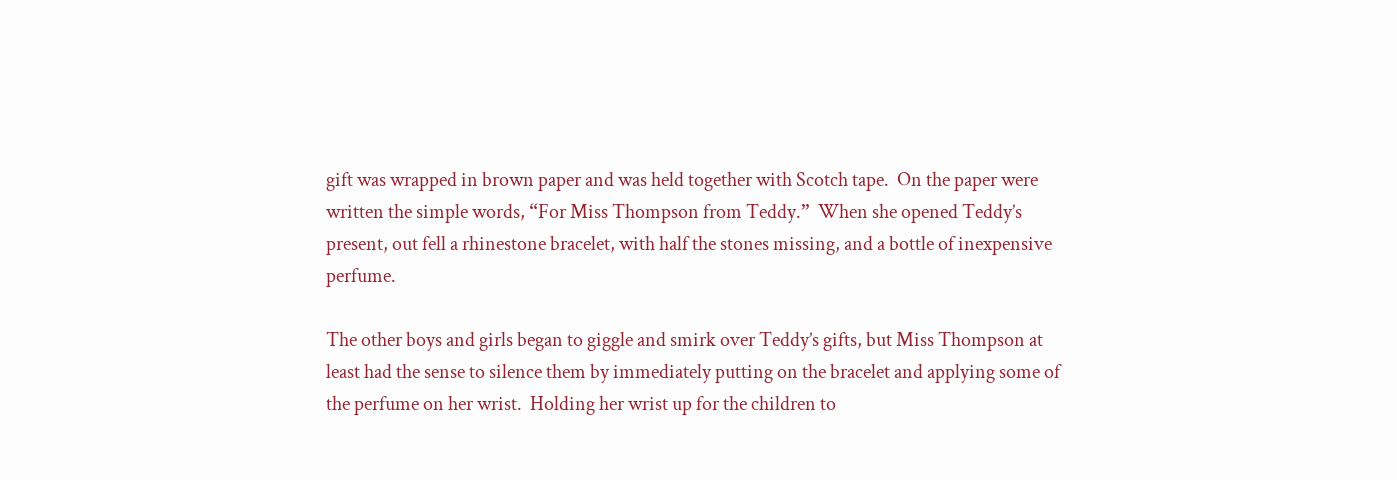gift was wrapped in brown paper and was held together with Scotch tape.  On the paper were written the simple words, “For Miss Thompson from Teddy.”  When she opened Teddy’s present, out fell a rhinestone bracelet, with half the stones missing, and a bottle of inexpensive perfume.

The other boys and girls began to giggle and smirk over Teddy’s gifts, but Miss Thompson at least had the sense to silence them by immediately putting on the bracelet and applying some of the perfume on her wrist.  Holding her wrist up for the children to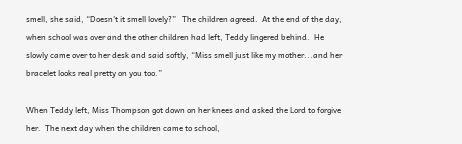smell, she said, “Doesn't it smell lovely?”   The children agreed.  At the end of the day, when school was over and the other children had left, Teddy lingered behind.  He slowly came over to her desk and said softly, “Miss smell just like my mother...and her bracelet looks real pretty on you too.”

When Teddy left, Miss Thompson got down on her knees and asked the Lord to forgive her.  The next day when the children came to school,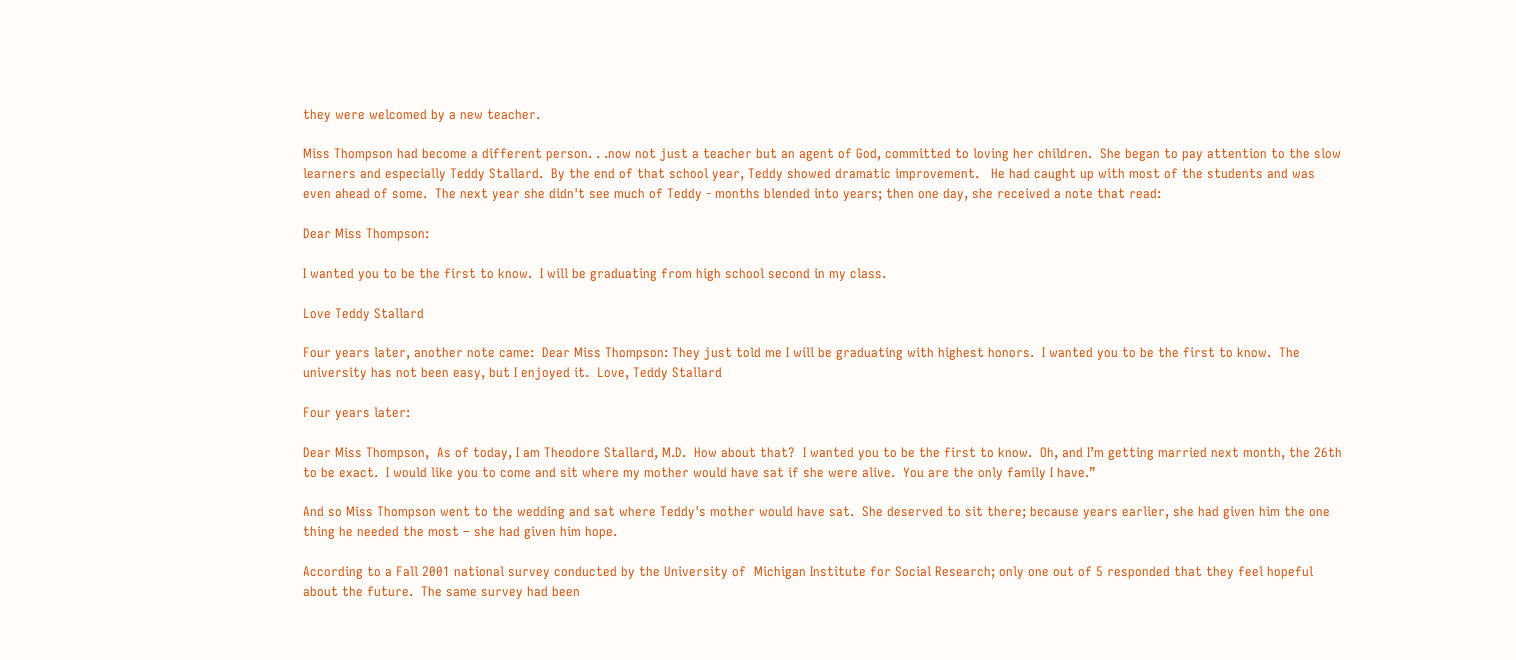they were welcomed by a new teacher.

Miss Thompson had become a different person. . .now not just a teacher but an agent of God, committed to loving her children.  She began to pay attention to the slow learners and especially Teddy Stallard.  By the end of that school year, Teddy showed dramatic improvement.   He had caught up with most of the students and was even ahead of some.  The next year she didn't see much of Teddy - months blended into years; then one day, she received a note that read:

Dear Miss Thompson:

I wanted you to be the first to know.  I will be graduating from high school second in my class.

Love Teddy Stallard

Four years later, another note came:  Dear Miss Thompson: They just told me I will be graduating with highest honors.  I wanted you to be the first to know.  The university has not been easy, but I enjoyed it.  Love, Teddy Stallard

Four years later:

Dear Miss Thompson,  As of today, I am Theodore Stallard, M.D.  How about that?  I wanted you to be the first to know.  Oh, and I’m getting married next month, the 26th to be exact.  I would like you to come and sit where my mother would have sat if she were alive.  You are the only family I have.”

And so Miss Thompson went to the wedding and sat where Teddy's mother would have sat.  She deserved to sit there; because years earlier, she had given him the one thing he needed the most – she had given him hope.

According to a Fall 2001 national survey conducted by the University of  Michigan Institute for Social Research; only one out of 5 responded that they feel hopeful about the future.  The same survey had been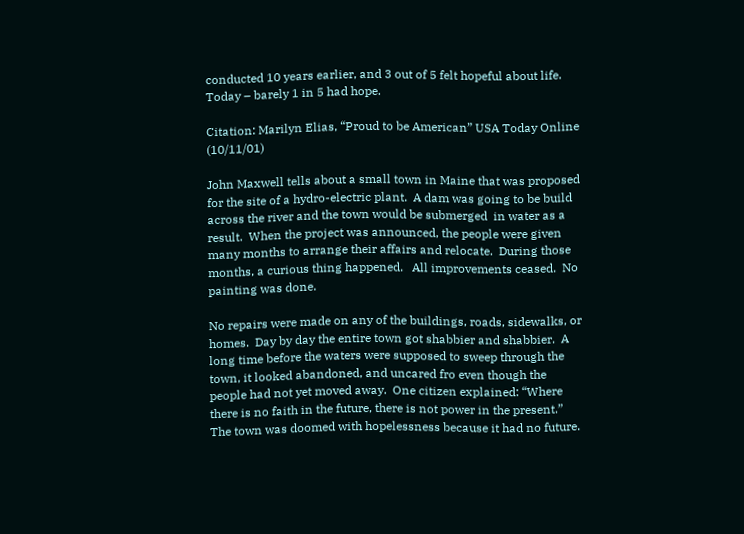conducted 10 years earlier, and 3 out of 5 felt hopeful about life.  Today – barely 1 in 5 had hope.

Citation: Marilyn Elias, “Proud to be American” USA Today Online (10/11/01)

John Maxwell tells about a small town in Maine that was proposed for the site of a hydro-electric plant.  A dam was going to be build across the river and the town would be submerged  in water as a result.  When the project was announced, the people were given many months to arrange their affairs and relocate.  During those months, a curious thing happened.   All improvements ceased.  No painting was done.

No repairs were made on any of the buildings, roads, sidewalks, or homes.  Day by day the entire town got shabbier and shabbier.  A long time before the waters were supposed to sweep through the town, it looked abandoned, and uncared fro even though the people had not yet moved away.  One citizen explained: “Where there is no faith in the future, there is not power in the present.”  The town was doomed with hopelessness because it had no future.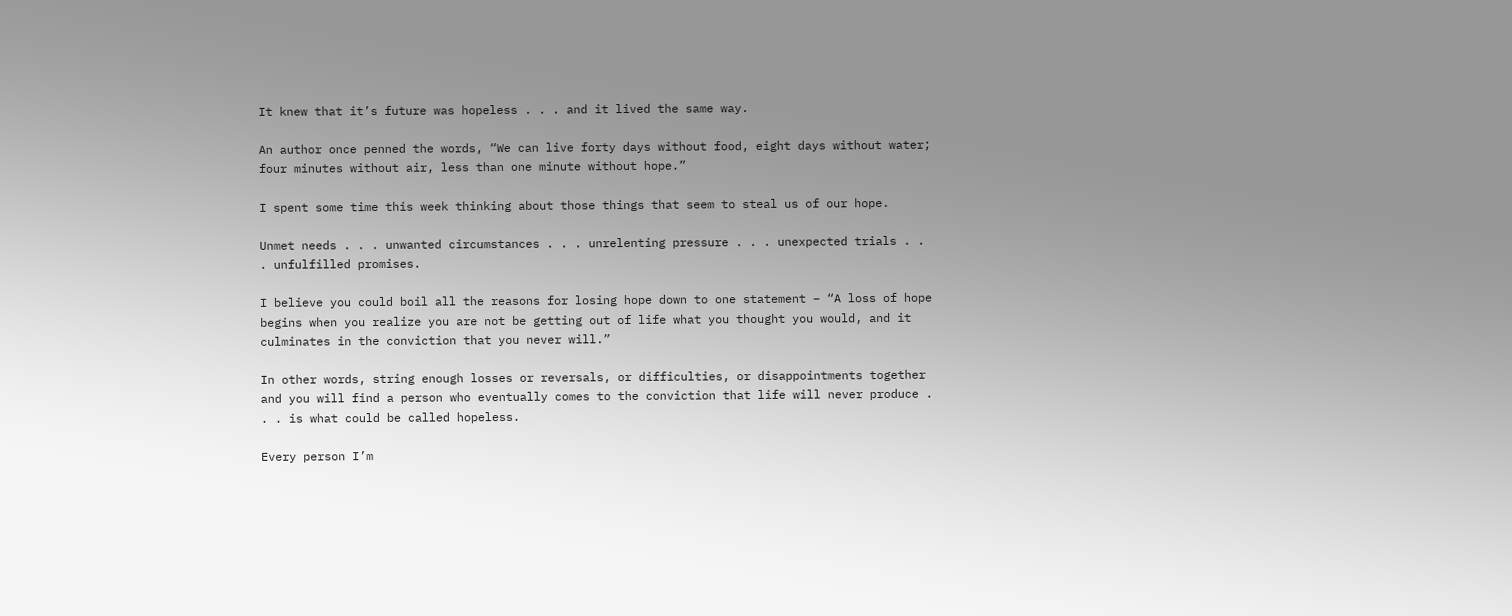It knew that it’s future was hopeless . . . and it lived the same way.

An author once penned the words, “We can live forty days without food, eight days without water; four minutes without air, less than one minute without hope.”

I spent some time this week thinking about those things that seem to steal us of our hope.

Unmet needs . . . unwanted circumstances . . . unrelenting pressure . . . unexpected trials . . . unfulfilled promises.

I believe you could boil all the reasons for losing hope down to one statement – “A loss of hope begins when you realize you are not be getting out of life what you thought you would, and it culminates in the conviction that you never will.”

In other words, string enough losses or reversals, or difficulties, or disappointments together and you will find a person who eventually comes to the conviction that life will never produce . . . is what could be called hopeless.

Every person I’m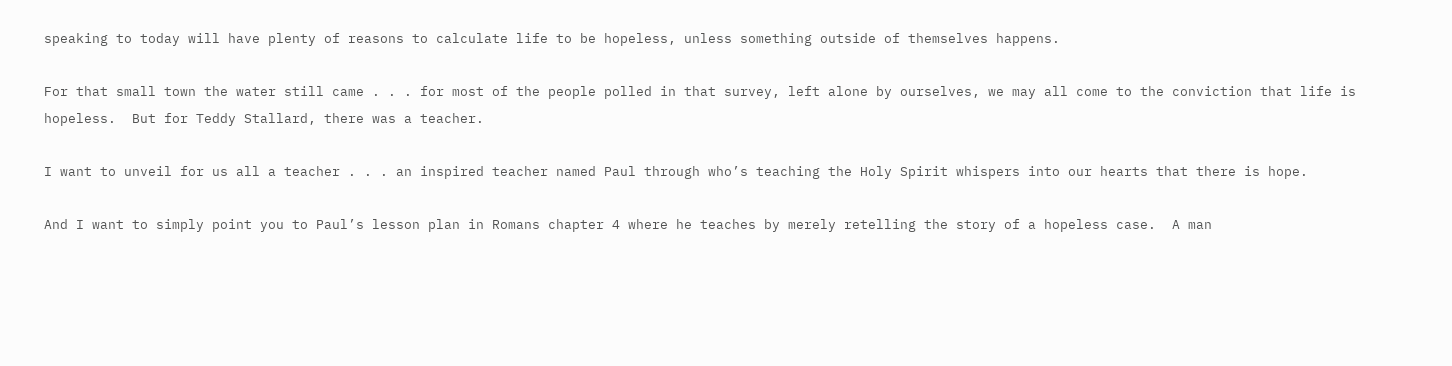speaking to today will have plenty of reasons to calculate life to be hopeless, unless something outside of themselves happens.

For that small town the water still came . . . for most of the people polled in that survey, left alone by ourselves, we may all come to the conviction that life is hopeless.  But for Teddy Stallard, there was a teacher.

I want to unveil for us all a teacher . . . an inspired teacher named Paul through who’s teaching the Holy Spirit whispers into our hearts that there is hope.

And I want to simply point you to Paul’s lesson plan in Romans chapter 4 where he teaches by merely retelling the story of a hopeless case.  A man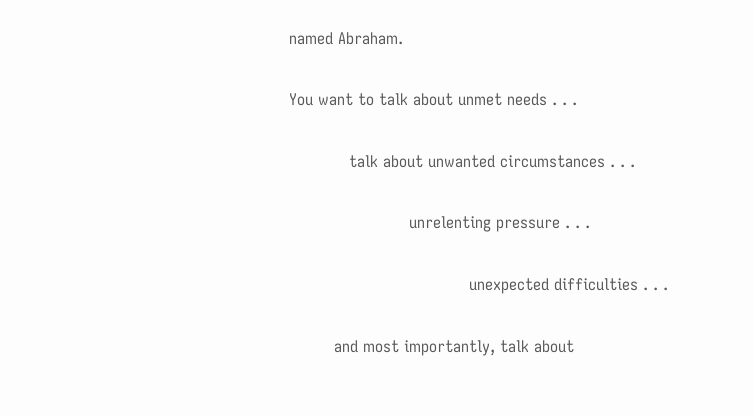named Abraham.

You want to talk about unmet needs . . .

            talk about unwanted circumstances . . .

                        unrelenting pressure . . .

                                    unexpected difficulties . . .

         and most importantly, talk about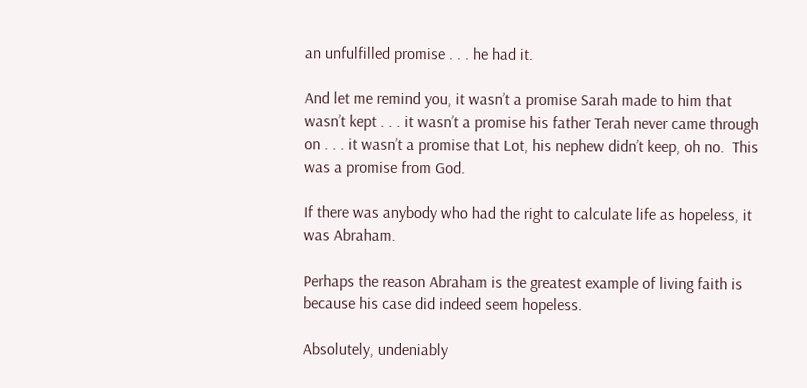an unfulfilled promise . . . he had it.

And let me remind you, it wasn’t a promise Sarah made to him that wasn’t kept . . . it wasn’t a promise his father Terah never came through on . . . it wasn’t a promise that Lot, his nephew didn’t keep, oh no.  This was a promise from God.

If there was anybody who had the right to calculate life as hopeless, it was Abraham.

Perhaps the reason Abraham is the greatest example of living faith is because his case did indeed seem hopeless.

Absolutely, undeniably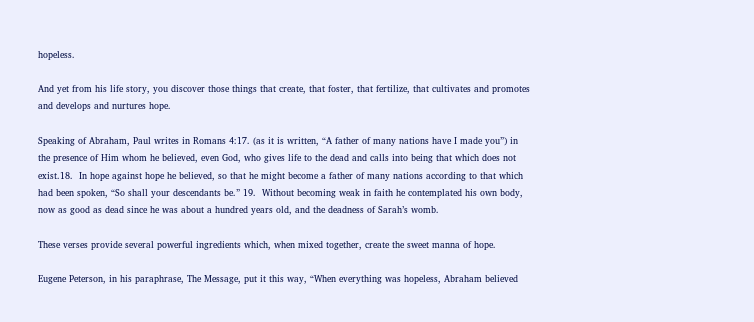hopeless.

And yet from his life story, you discover those things that create, that foster, that fertilize, that cultivates and promotes and develops and nurtures hope.

Speaking of Abraham, Paul writes in Romans 4:17. (as it is written, “A father of many nations have I made you”) in the presence of Him whom he believed, even God, who gives life to the dead and calls into being that which does not exist.18.  In hope against hope he believed, so that he might become a father of many nations according to that which had been spoken, “So shall your descendants be.” 19.  Without becoming weak in faith he contemplated his own body, now as good as dead since he was about a hundred years old, and the deadness of Sarah’s womb.

These verses provide several powerful ingredients which, when mixed together, create the sweet manna of hope.

Eugene Peterson, in his paraphrase, The Message, put it this way, “When everything was hopeless, Abraham believed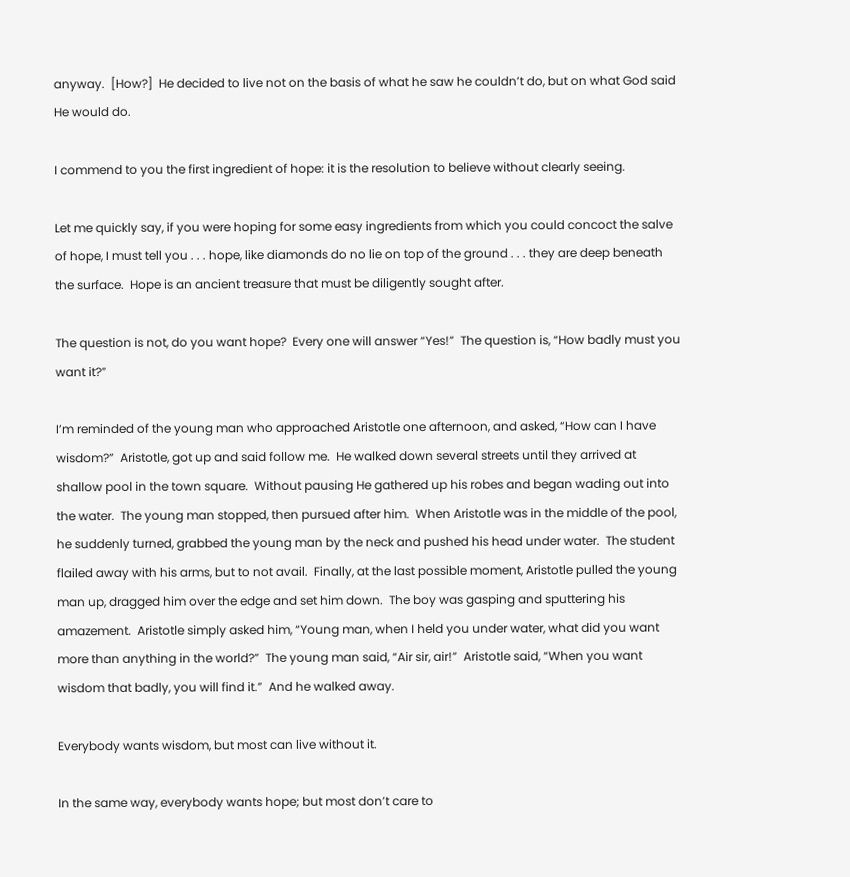anyway.  [How?]  He decided to live not on the basis of what he saw he couldn’t do, but on what God said He would do.

I commend to you the first ingredient of hope: it is the resolution to believe without clearly seeing.

Let me quickly say, if you were hoping for some easy ingredients from which you could concoct the salve of hope, I must tell you . . . hope, like diamonds do no lie on top of the ground . . . they are deep beneath the surface.  Hope is an ancient treasure that must be diligently sought after.

The question is not, do you want hope?  Every one will answer “Yes!”  The question is, “How badly must you want it?”

I’m reminded of the young man who approached Aristotle one afternoon, and asked, “How can I have wisdom?”  Aristotle, got up and said follow me.  He walked down several streets until they arrived at shallow pool in the town square.  Without pausing He gathered up his robes and began wading out into the water.  The young man stopped, then pursued after him.  When Aristotle was in the middle of the pool, he suddenly turned, grabbed the young man by the neck and pushed his head under water.  The student flailed away with his arms, but to not avail.  Finally, at the last possible moment, Aristotle pulled the young man up, dragged him over the edge and set him down.  The boy was gasping and sputtering his amazement.  Aristotle simply asked him, “Young man, when I held you under water, what did you want more than anything in the world?”  The young man said, “Air sir, air!”  Aristotle said, “When you want wisdom that badly, you will find it.”  And he walked away.

Everybody wants wisdom, but most can live without it.

In the same way, everybody wants hope; but most don’t care to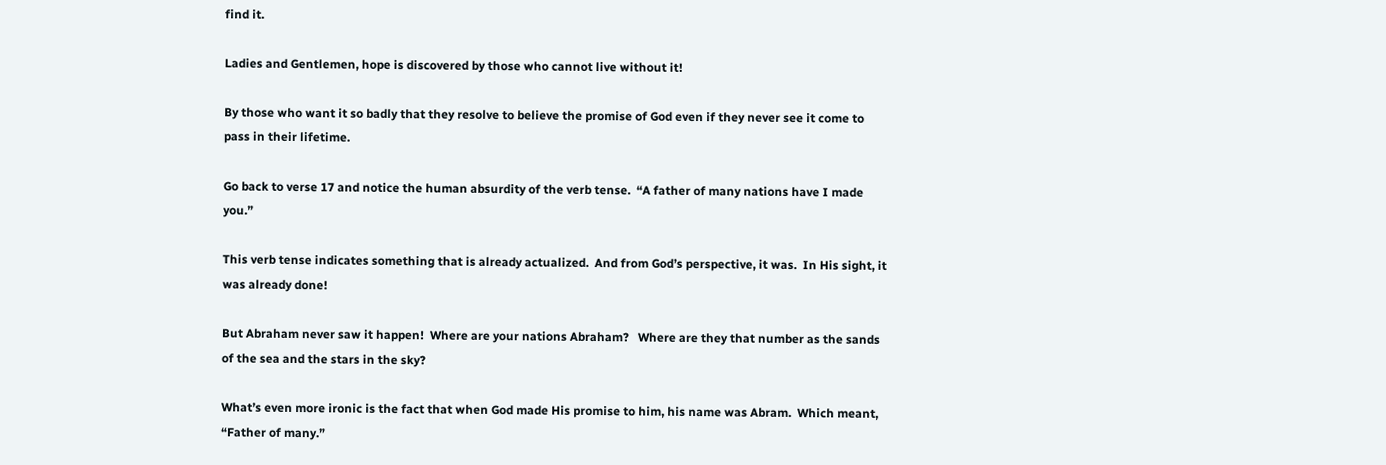find it.

Ladies and Gentlemen, hope is discovered by those who cannot live without it!

By those who want it so badly that they resolve to believe the promise of God even if they never see it come to pass in their lifetime.

Go back to verse 17 and notice the human absurdity of the verb tense.  “A father of many nations have I made you.”

This verb tense indicates something that is already actualized.  And from God’s perspective, it was.  In His sight, it was already done!

But Abraham never saw it happen!  Where are your nations Abraham?   Where are they that number as the sands of the sea and the stars in the sky?

What’s even more ironic is the fact that when God made His promise to him, his name was Abram.  Which meant, “Father of many.”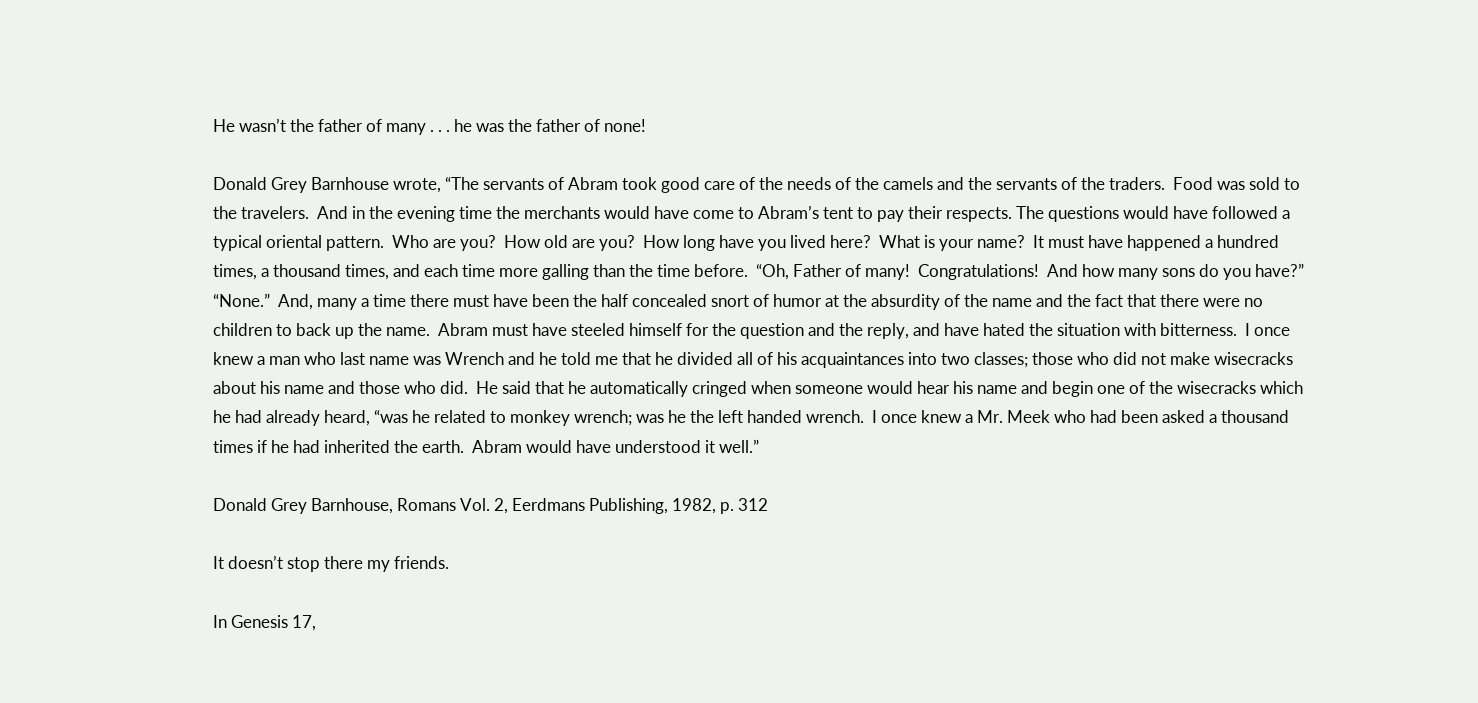He wasn’t the father of many . . . he was the father of none!

Donald Grey Barnhouse wrote, “The servants of Abram took good care of the needs of the camels and the servants of the traders.  Food was sold to the travelers.  And in the evening time the merchants would have come to Abram’s tent to pay their respects. The questions would have followed a typical oriental pattern.  Who are you?  How old are you?  How long have you lived here?  What is your name?  It must have happened a hundred times, a thousand times, and each time more galling than the time before.  “Oh, Father of many!  Congratulations!  And how many sons do you have?”  “None.”  And, many a time there must have been the half concealed snort of humor at the absurdity of the name and the fact that there were no children to back up the name.  Abram must have steeled himself for the question and the reply, and have hated the situation with bitterness.  I once knew a man who last name was Wrench and he told me that he divided all of his acquaintances into two classes; those who did not make wisecracks about his name and those who did.  He said that he automatically cringed when someone would hear his name and begin one of the wisecracks which he had already heard, “was he related to monkey wrench; was he the left handed wrench.  I once knew a Mr. Meek who had been asked a thousand times if he had inherited the earth.  Abram would have understood it well.”

Donald Grey Barnhouse, Romans Vol. 2, Eerdmans Publishing, 1982, p. 312

It doesn’t stop there my friends.

In Genesis 17,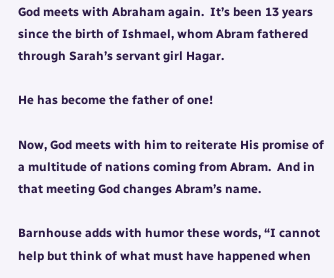God meets with Abraham again.  It’s been 13 years since the birth of Ishmael, whom Abram fathered through Sarah’s servant girl Hagar.

He has become the father of one!

Now, God meets with him to reiterate His promise of a multitude of nations coming from Abram.  And in that meeting God changes Abram’s name.

Barnhouse adds with humor these words, “I cannot help but think of what must have happened when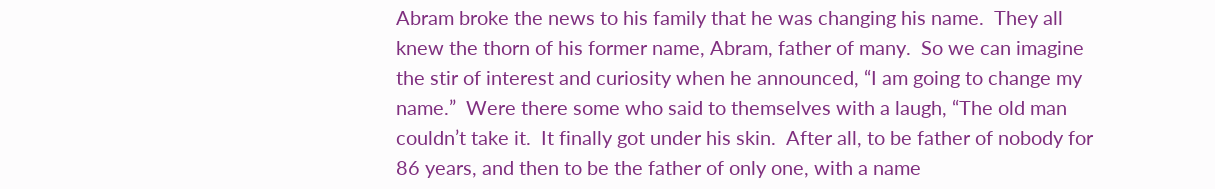Abram broke the news to his family that he was changing his name.  They all knew the thorn of his former name, Abram, father of many.  So we can imagine the stir of interest and curiosity when he announced, “I am going to change my name.”  Were there some who said to themselves with a laugh, “The old man couldn’t take it.  It finally got under his skin.  After all, to be father of nobody for 86 years, and then to be the father of only one, with a name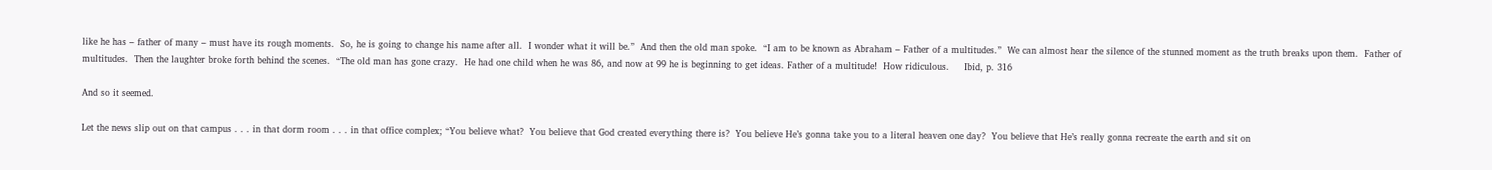like he has – father of many – must have its rough moments.  So, he is going to change his name after all.  I wonder what it will be.”  And then the old man spoke.  “I am to be known as Abraham – Father of a multitudes.”  We can almost hear the silence of the stunned moment as the truth breaks upon them.  Father of multitudes.  Then the laughter broke forth behind the scenes.  “The old man has gone crazy.  He had one child when he was 86, and now at 99 he is beginning to get ideas. Father of a multitude!  How ridiculous.     Ibid, p. 316

And so it seemed.

Let the news slip out on that campus . . . in that dorm room . . . in that office complex; “You believe what?  You believe that God created everything there is?  You believe He’s gonna take you to a literal heaven one day?  You believe that He’s really gonna recreate the earth and sit on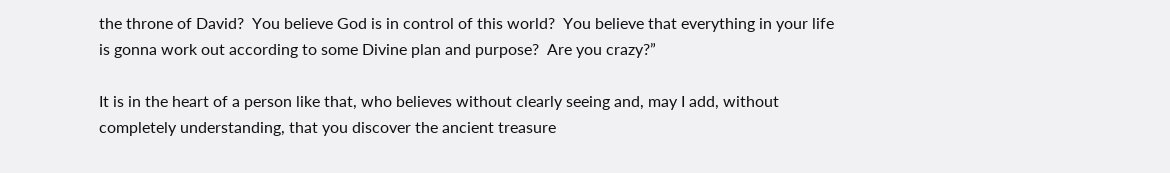the throne of David?  You believe God is in control of this world?  You believe that everything in your life is gonna work out according to some Divine plan and purpose?  Are you crazy?”

It is in the heart of a person like that, who believes without clearly seeing and, may I add, without completely understanding, that you discover the ancient treasure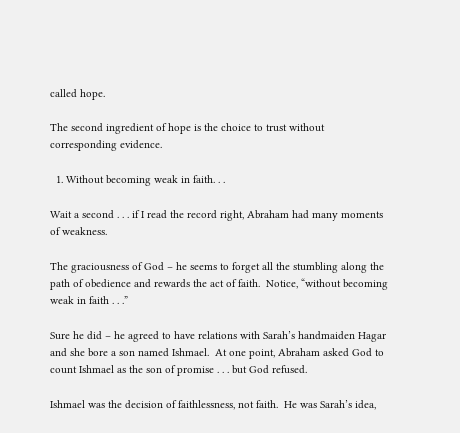called hope.

The second ingredient of hope is the choice to trust without corresponding evidence.

  1. Without becoming weak in faith. . .

Wait a second . . . if I read the record right, Abraham had many moments of weakness.

The graciousness of God – he seems to forget all the stumbling along the path of obedience and rewards the act of faith.  Notice, “without becoming weak in faith . . .”

Sure he did – he agreed to have relations with Sarah’s handmaiden Hagar and she bore a son named Ishmael.  At one point, Abraham asked God to count Ishmael as the son of promise . . . but God refused.

Ishmael was the decision of faithlessness, not faith.  He was Sarah’s idea,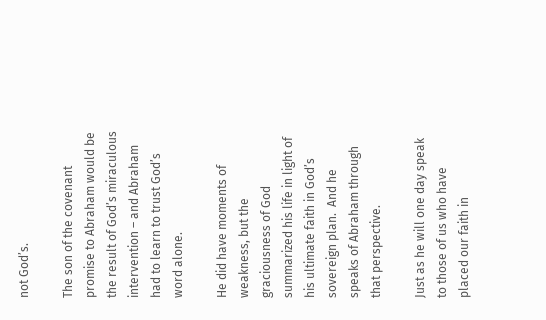not God’s.

The son of the covenant promise to Abraham would be the result of God’s miraculous intervention – and Abraham had to learn to trust God’s word alone.

He did have moments of weakness, but the graciousness of God summarized his life in light of his ultimate faith in God’s sovereign plan.  And he speaks of Abraham through that perspective.

Just as he will one day speak to those of us who have placed our faith in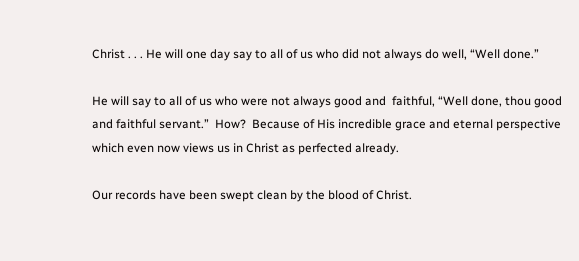Christ . . . He will one day say to all of us who did not always do well, “Well done.”

He will say to all of us who were not always good and  faithful, “Well done, thou good and faithful servant.”  How?  Because of His incredible grace and eternal perspective which even now views us in Christ as perfected already.

Our records have been swept clean by the blood of Christ.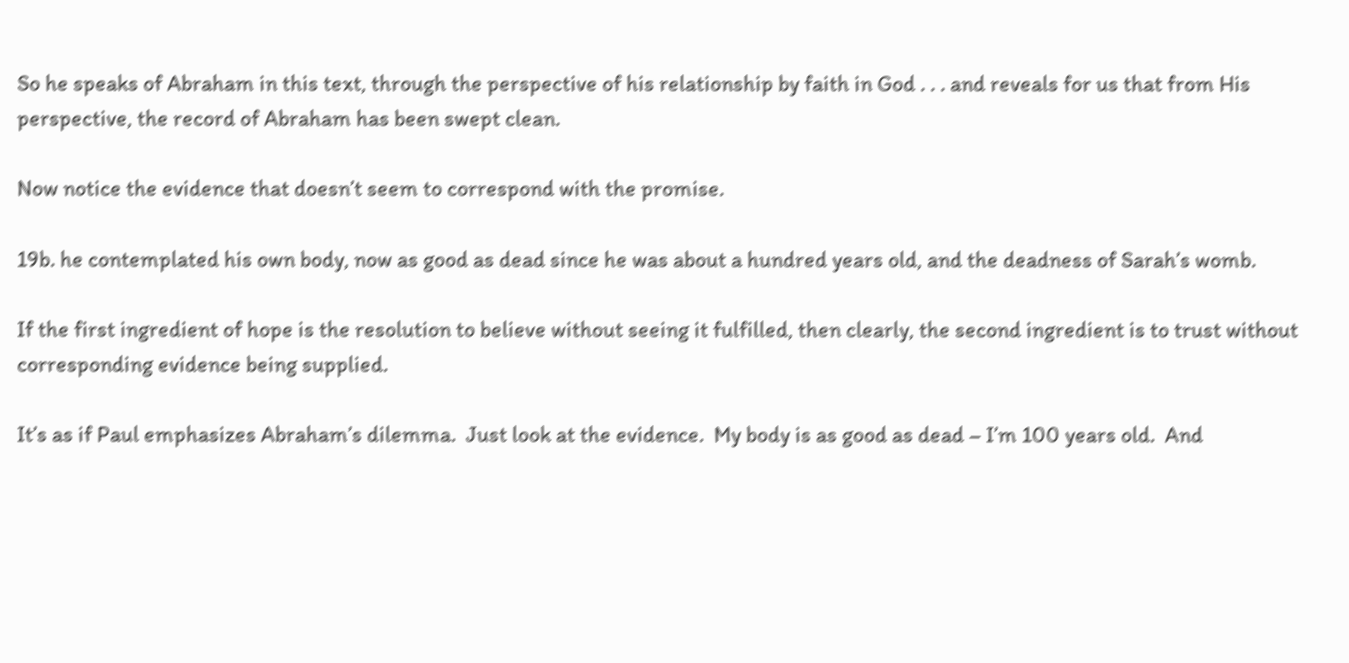So he speaks of Abraham in this text, through the perspective of his relationship by faith in God . . . and reveals for us that from His perspective, the record of Abraham has been swept clean.

Now notice the evidence that doesn’t seem to correspond with the promise.

19b. he contemplated his own body, now as good as dead since he was about a hundred years old, and the deadness of Sarah’s womb.

If the first ingredient of hope is the resolution to believe without seeing it fulfilled, then clearly, the second ingredient is to trust without corresponding evidence being supplied.

It’s as if Paul emphasizes Abraham’s dilemma.  Just look at the evidence.  My body is as good as dead – I’m 100 years old.  And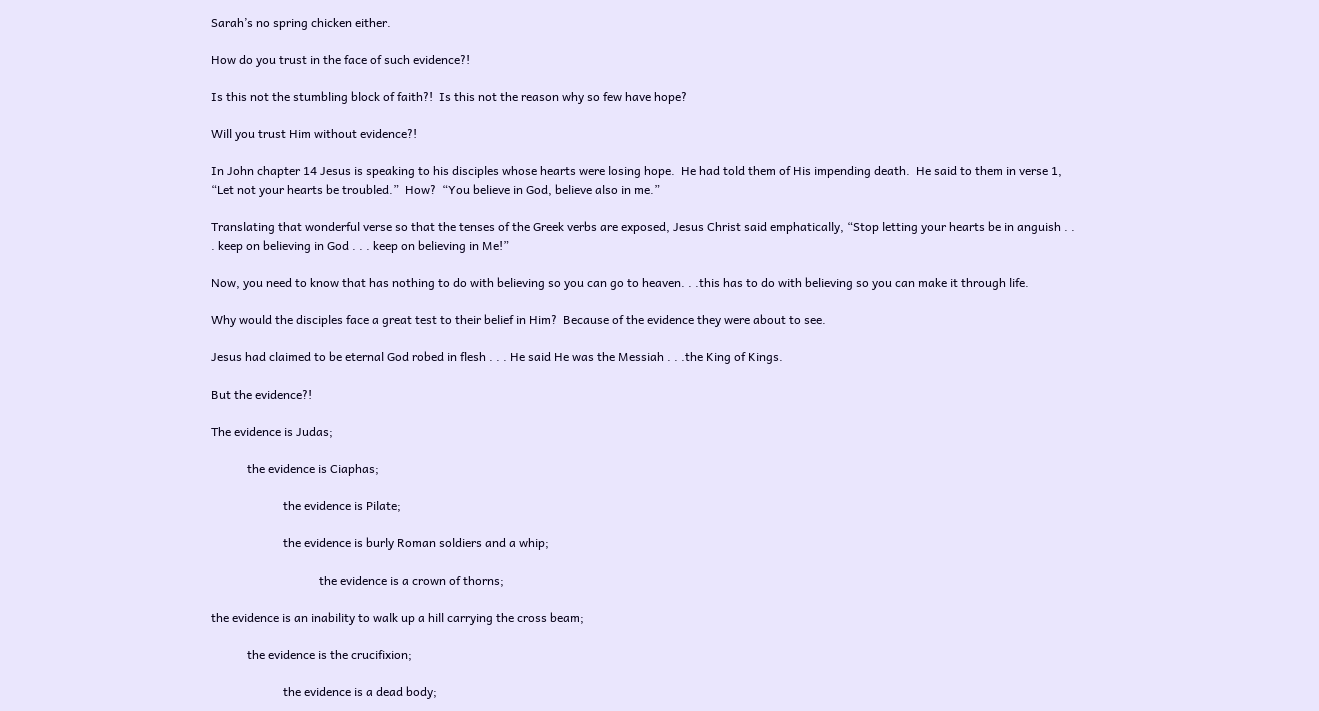Sarah’s no spring chicken either.

How do you trust in the face of such evidence?!

Is this not the stumbling block of faith?!  Is this not the reason why so few have hope?

Will you trust Him without evidence?!

In John chapter 14 Jesus is speaking to his disciples whose hearts were losing hope.  He had told them of His impending death.  He said to them in verse 1,  “Let not your hearts be troubled.”  How?  “You believe in God, believe also in me.”

Translating that wonderful verse so that the tenses of the Greek verbs are exposed, Jesus Christ said emphatically, “Stop letting your hearts be in anguish . . . keep on believing in God . . . keep on believing in Me!”

Now, you need to know that has nothing to do with believing so you can go to heaven. . .this has to do with believing so you can make it through life.

Why would the disciples face a great test to their belief in Him?  Because of the evidence they were about to see.

Jesus had claimed to be eternal God robed in flesh . . . He said He was the Messiah . . .the King of Kings.

But the evidence?!

The evidence is Judas;

            the evidence is Ciaphas;

                        the evidence is Pilate;

                        the evidence is burly Roman soldiers and a whip;

                                    the evidence is a crown of thorns;

the evidence is an inability to walk up a hill carrying the cross beam;

            the evidence is the crucifixion;

                        the evidence is a dead body;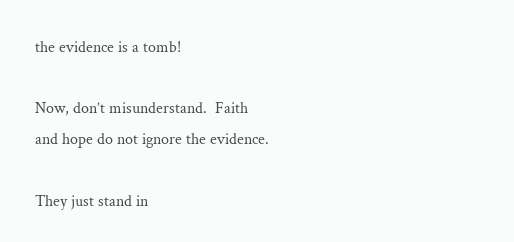the evidence is a tomb!

Now, don’t misunderstand.  Faith and hope do not ignore the evidence.

They just stand in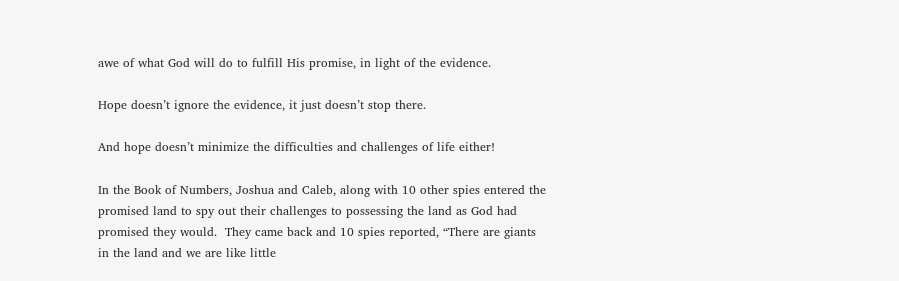awe of what God will do to fulfill His promise, in light of the evidence.

Hope doesn’t ignore the evidence, it just doesn’t stop there.

And hope doesn’t minimize the difficulties and challenges of life either!

In the Book of Numbers, Joshua and Caleb, along with 10 other spies entered the promised land to spy out their challenges to possessing the land as God had promised they would.  They came back and 10 spies reported, “There are giants in the land and we are like little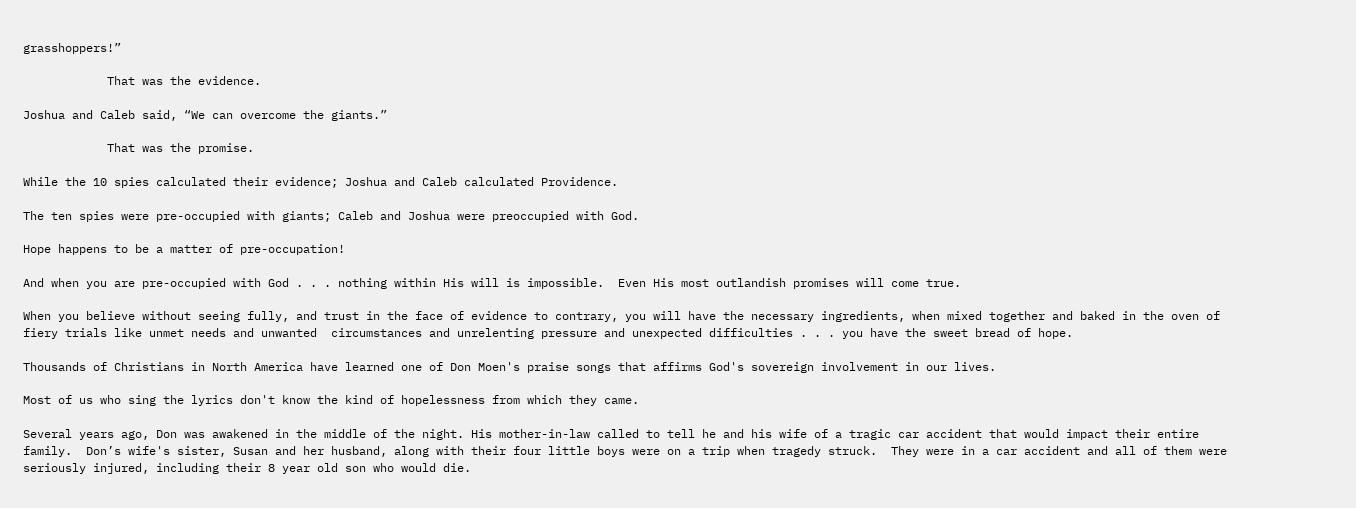grasshoppers!”

            That was the evidence.

Joshua and Caleb said, “We can overcome the giants.”

            That was the promise.

While the 10 spies calculated their evidence; Joshua and Caleb calculated Providence.

The ten spies were pre-occupied with giants; Caleb and Joshua were preoccupied with God.

Hope happens to be a matter of pre-occupation!

And when you are pre-occupied with God . . . nothing within His will is impossible.  Even His most outlandish promises will come true.

When you believe without seeing fully, and trust in the face of evidence to contrary, you will have the necessary ingredients, when mixed together and baked in the oven of fiery trials like unmet needs and unwanted  circumstances and unrelenting pressure and unexpected difficulties . . . you have the sweet bread of hope.

Thousands of Christians in North America have learned one of Don Moen's praise songs that affirms God's sovereign involvement in our lives.

Most of us who sing the lyrics don't know the kind of hopelessness from which they came.

Several years ago, Don was awakened in the middle of the night. His mother-in-law called to tell he and his wife of a tragic car accident that would impact their entire family.  Don’s wife's sister, Susan and her husband, along with their four little boys were on a trip when tragedy struck.  They were in a car accident and all of them were seriously injured, including their 8 year old son who would die.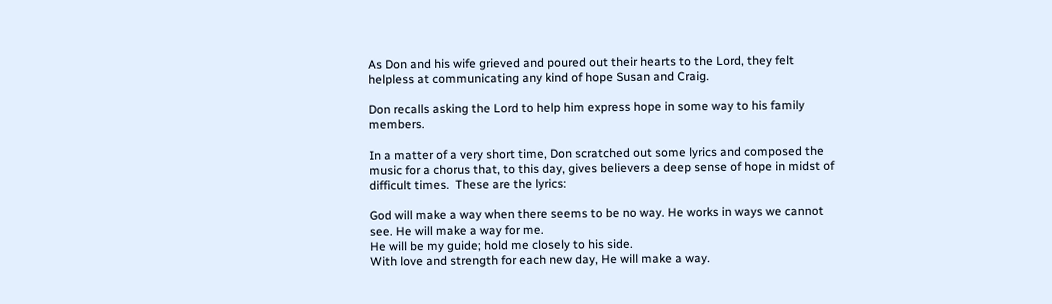As Don and his wife grieved and poured out their hearts to the Lord, they felt helpless at communicating any kind of hope Susan and Craig.

Don recalls asking the Lord to help him express hope in some way to his family members.

In a matter of a very short time, Don scratched out some lyrics and composed the music for a chorus that, to this day, gives believers a deep sense of hope in midst of difficult times.  These are the lyrics:

God will make a way when there seems to be no way. He works in ways we cannot see. He will make a way for me.
He will be my guide; hold me closely to his side.
With love and strength for each new day, He will make a way.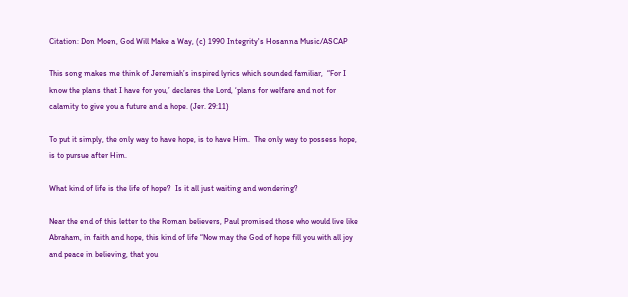Citation: Don Moen, God Will Make a Way, (c) 1990 Integrity's Hosanna Music/ASCAP

This song makes me think of Jeremiah’s inspired lyrics which sounded familiar,  “For I know the plans that I have for you,’ declares the Lord, ‘plans for welfare and not for calamity to give you a future and a hope. (Jer. 29:11)

To put it simply, the only way to have hope, is to have Him.  The only way to possess hope, is to pursue after Him.

What kind of life is the life of hope?  Is it all just waiting and wondering?

Near the end of this letter to the Roman believers, Paul promised those who would live like Abraham, in faith and hope, this kind of life “Now may the God of hope fill you with all joy and peace in believing, that you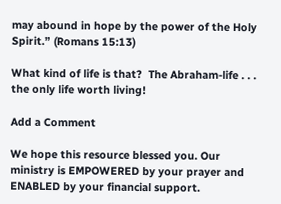may abound in hope by the power of the Holy Spirit.” (Romans 15:13)

What kind of life is that?  The Abraham-life . . . the only life worth living!

Add a Comment

We hope this resource blessed you. Our ministry is EMPOWERED by your prayer and ENABLED by your financial support.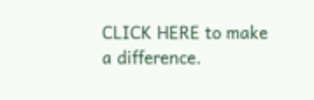CLICK HERE to make a difference.